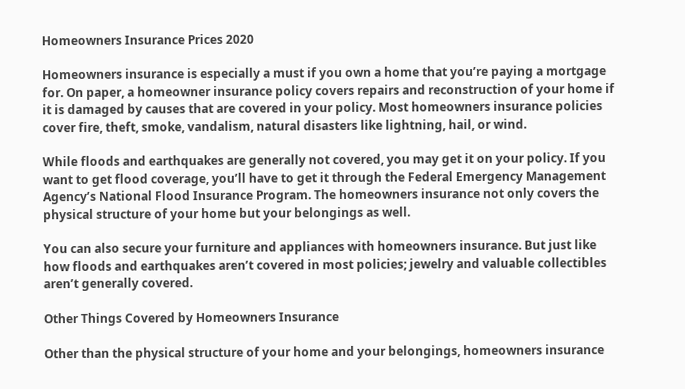Homeowners Insurance Prices 2020

Homeowners insurance is especially a must if you own a home that you’re paying a mortgage for. On paper, a homeowner insurance policy covers repairs and reconstruction of your home if it is damaged by causes that are covered in your policy. Most homeowners insurance policies cover fire, theft, smoke, vandalism, natural disasters like lightning, hail, or wind.

While floods and earthquakes are generally not covered, you may get it on your policy. If you want to get flood coverage, you’ll have to get it through the Federal Emergency Management Agency’s National Flood Insurance Program. The homeowners insurance not only covers the physical structure of your home but your belongings as well.

You can also secure your furniture and appliances with homeowners insurance. But just like how floods and earthquakes aren’t covered in most policies; jewelry and valuable collectibles aren’t generally covered.

Other Things Covered by Homeowners Insurance

Other than the physical structure of your home and your belongings, homeowners insurance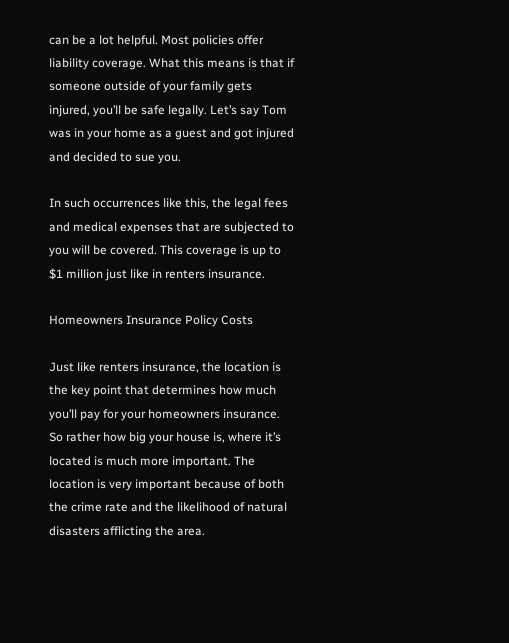can be a lot helpful. Most policies offer liability coverage. What this means is that if someone outside of your family gets injured, you’ll be safe legally. Let’s say Tom was in your home as a guest and got injured and decided to sue you.

In such occurrences like this, the legal fees and medical expenses that are subjected to you will be covered. This coverage is up to $1 million just like in renters insurance.

Homeowners Insurance Policy Costs

Just like renters insurance, the location is the key point that determines how much you’ll pay for your homeowners insurance. So rather how big your house is, where it’s located is much more important. The location is very important because of both the crime rate and the likelihood of natural disasters afflicting the area.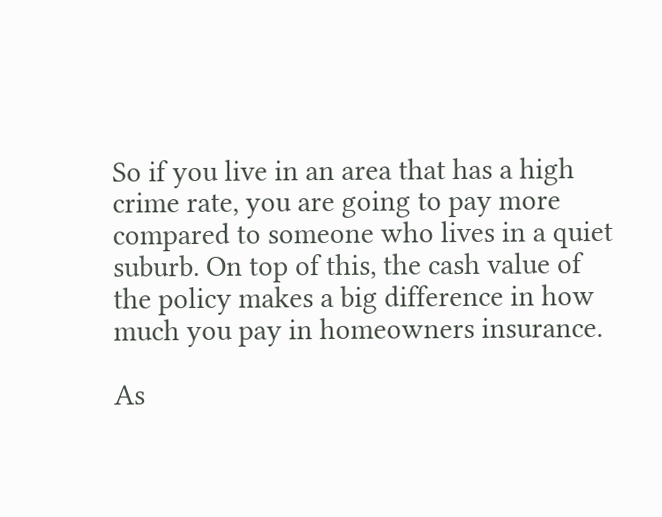So if you live in an area that has a high crime rate, you are going to pay more compared to someone who lives in a quiet suburb. On top of this, the cash value of the policy makes a big difference in how much you pay in homeowners insurance.

As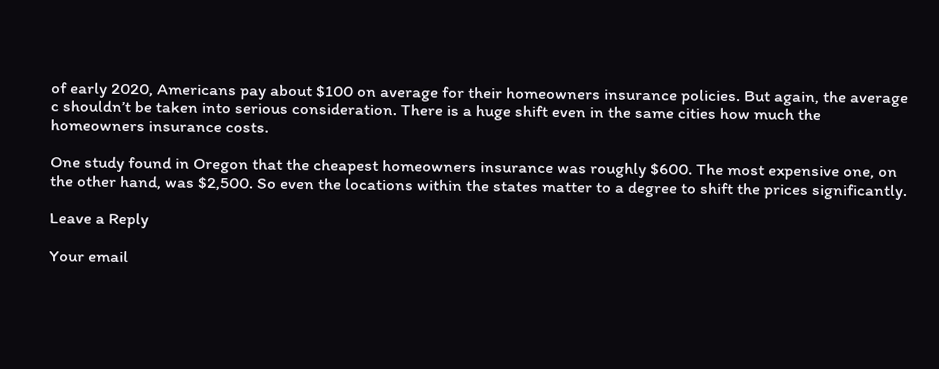of early 2020, Americans pay about $100 on average for their homeowners insurance policies. But again, the average c shouldn’t be taken into serious consideration. There is a huge shift even in the same cities how much the homeowners insurance costs.

One study found in Oregon that the cheapest homeowners insurance was roughly $600. The most expensive one, on the other hand, was $2,500. So even the locations within the states matter to a degree to shift the prices significantly.

Leave a Reply

Your email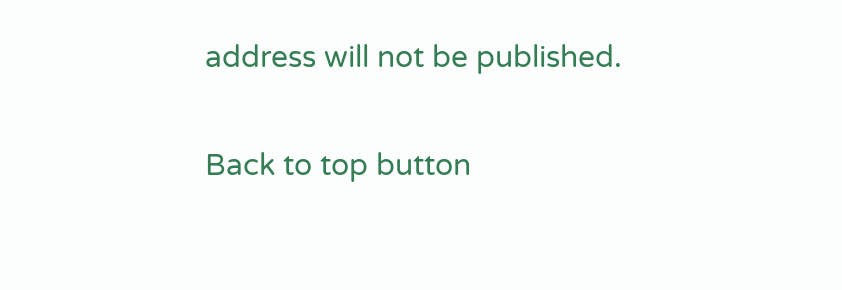address will not be published.

Back to top button